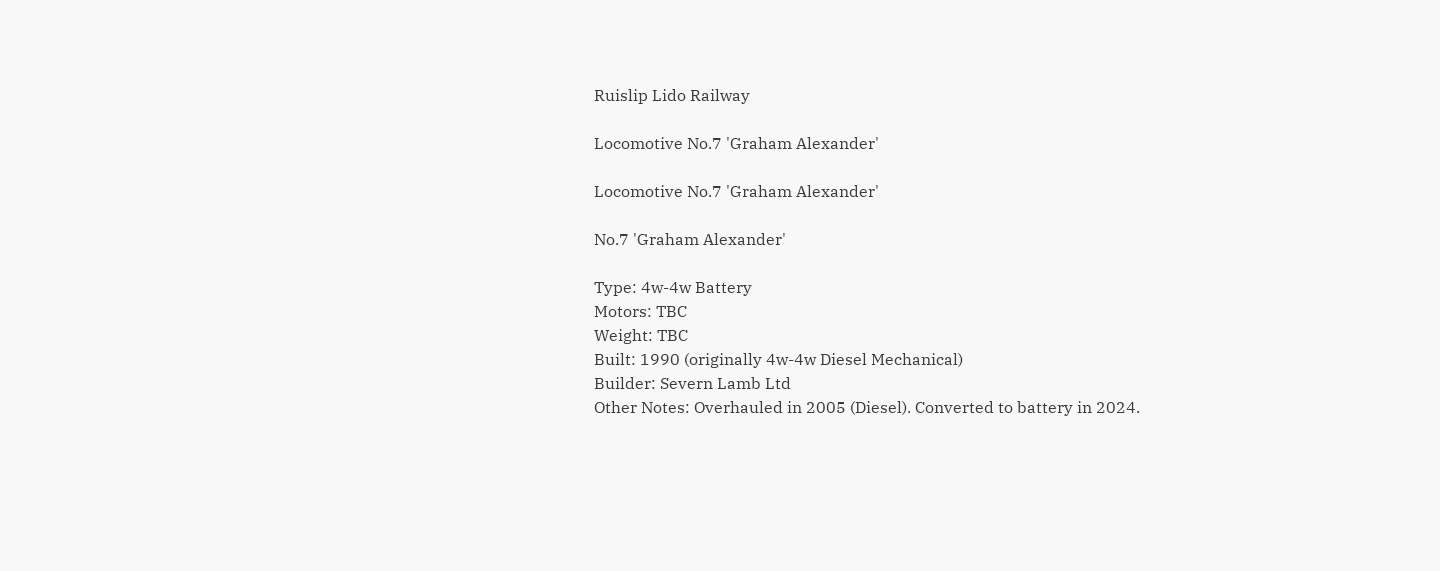Ruislip Lido Railway

Locomotive No.7 'Graham Alexander'

Locomotive No.7 'Graham Alexander'

No.7 'Graham Alexander'

Type: 4w-4w Battery
Motors: TBC
Weight: TBC
Built: 1990 (originally 4w-4w Diesel Mechanical)
Builder: Severn Lamb Ltd
Other Notes: Overhauled in 2005 (Diesel). Converted to battery in 2024.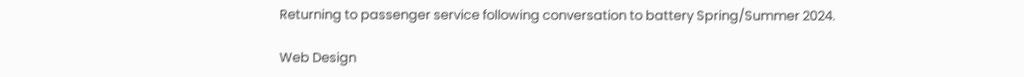Returning to passenger service following conversation to battery Spring/Summer 2024.

Web Design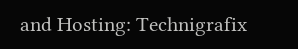and Hosting: Technigrafix